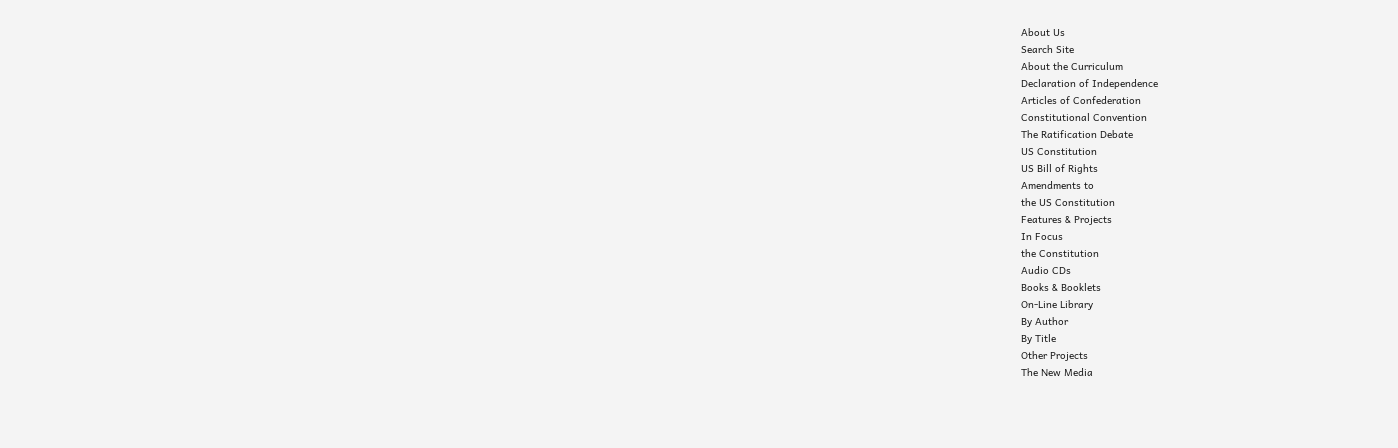About Us
Search Site
About the Curriculum
Declaration of Independence
Articles of Confederation
Constitutional Convention
The Ratification Debate
US Constitution
US Bill of Rights
Amendments to
the US Constitution
Features & Projects
In Focus
the Constitution
Audio CDs
Books & Booklets
On-Line Library
By Author
By Title
Other Projects
The New Media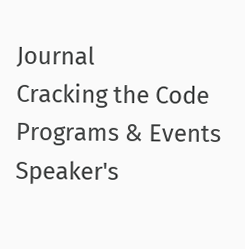Journal
Cracking the Code
Programs & Events
Speaker's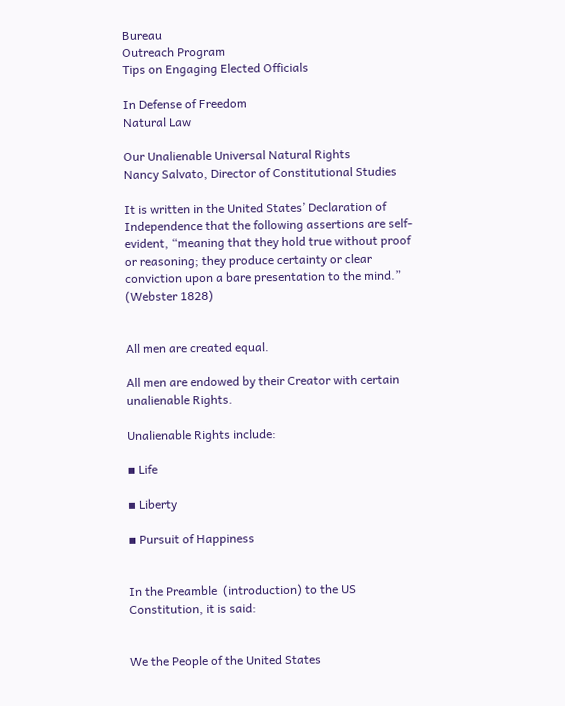Bureau
Outreach Program
Tips on Engaging Elected Officials

In Defense of Freedom
Natural Law

Our Unalienable Universal Natural Rights
Nancy Salvato, Director of Constitutional Studies

It is written in the United States’ Declaration of Independence that the following assertions are self-evident, “meaning that they hold true without proof or reasoning; they produce certainty or clear conviction upon a bare presentation to the mind.” (Webster 1828)


All men are created equal.

All men are endowed by their Creator with certain unalienable Rights.

Unalienable Rights include:

▪ Life

▪ Liberty

▪ Pursuit of Happiness


In the Preamble  (introduction) to the US Constitution, it is said:


We the People of the United States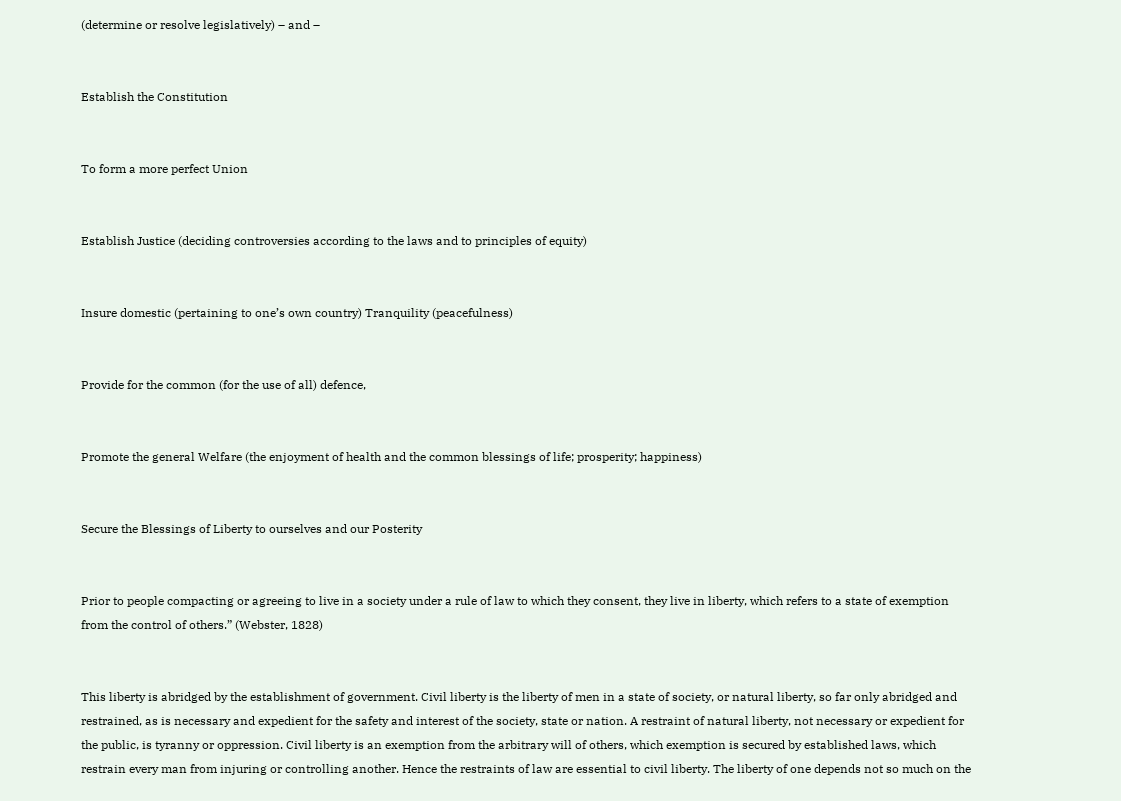(determine or resolve legislatively) – and –


Establish the Constitution


To form a more perfect Union


Establish Justice (deciding controversies according to the laws and to principles of equity)


Insure domestic (pertaining to one’s own country) Tranquility (peacefulness)


Provide for the common (for the use of all) defence,


Promote the general Welfare (the enjoyment of health and the common blessings of life; prosperity; happiness)


Secure the Blessings of Liberty to ourselves and our Posterity


Prior to people compacting or agreeing to live in a society under a rule of law to which they consent, they live in liberty, which refers to a state of exemption from the control of others.” (Webster, 1828)


This liberty is abridged by the establishment of government. Civil liberty is the liberty of men in a state of society, or natural liberty, so far only abridged and restrained, as is necessary and expedient for the safety and interest of the society, state or nation. A restraint of natural liberty, not necessary or expedient for the public, is tyranny or oppression. Civil liberty is an exemption from the arbitrary will of others, which exemption is secured by established laws, which restrain every man from injuring or controlling another. Hence the restraints of law are essential to civil liberty. The liberty of one depends not so much on the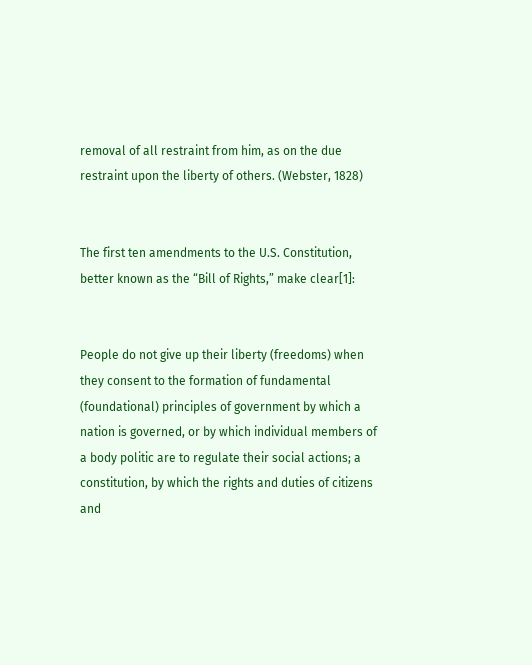removal of all restraint from him, as on the due restraint upon the liberty of others. (Webster, 1828)


The first ten amendments to the U.S. Constitution, better known as the “Bill of Rights,” make clear[1]:


People do not give up their liberty (freedoms) when they consent to the formation of fundamental (foundational) principles of government by which a nation is governed, or by which individual members of a body politic are to regulate their social actions; a constitution, by which the rights and duties of citizens and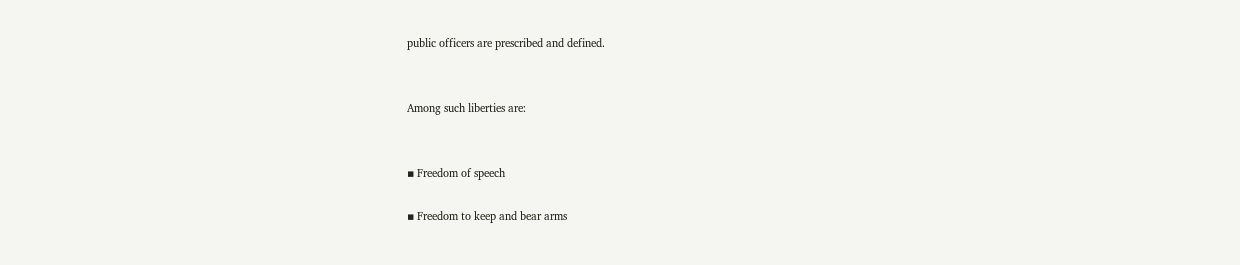public officers are prescribed and defined.


Among such liberties are:


▪ Freedom of speech

▪ Freedom to keep and bear arms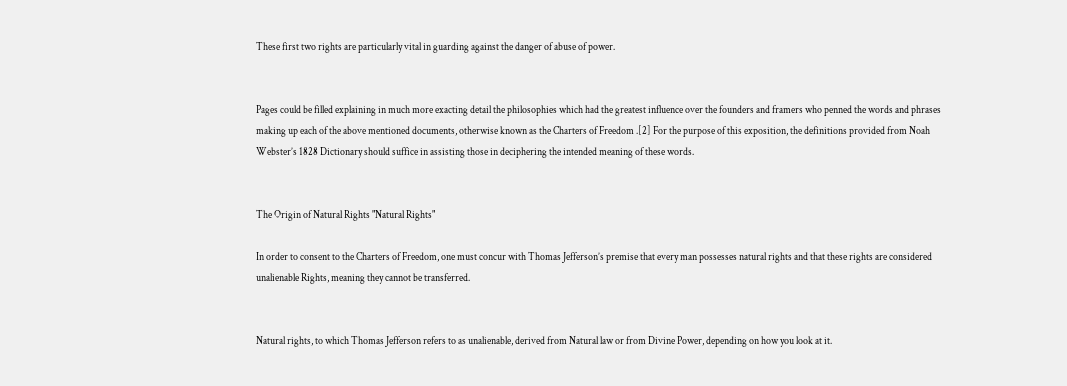These first two rights are particularly vital in guarding against the danger of abuse of power.


Pages could be filled explaining in much more exacting detail the philosophies which had the greatest influence over the founders and framers who penned the words and phrases making up each of the above mentioned documents, otherwise known as the Charters of Freedom .[2] For the purpose of this exposition, the definitions provided from Noah Webster’s 1828 Dictionary should suffice in assisting those in deciphering the intended meaning of these words.


The Origin of Natural Rights "Natural Rights"

In order to consent to the Charters of Freedom, one must concur with Thomas Jefferson’s premise that every man possesses natural rights and that these rights are considered unalienable Rights, meaning they cannot be transferred.


Natural rights, to which Thomas Jefferson refers to as unalienable, derived from Natural law or from Divine Power, depending on how you look at it.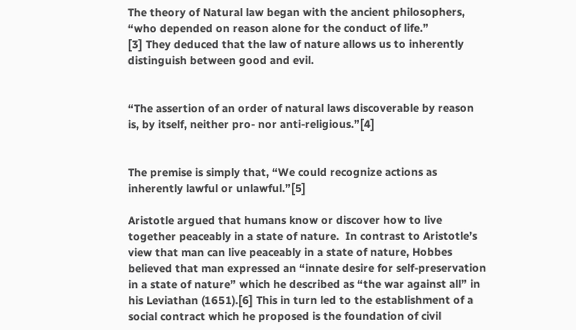The theory of Natural law began with the ancient philosophers, “who depended on reason alone for the conduct of life.”
[3] They deduced that the law of nature allows us to inherently distinguish between good and evil.


“The assertion of an order of natural laws discoverable by reason is, by itself, neither pro- nor anti-religious.”[4]


The premise is simply that, “We could recognize actions as inherently lawful or unlawful.”[5]

Aristotle argued that humans know or discover how to live together peaceably in a state of nature.  In contrast to Aristotle’s view that man can live peaceably in a state of nature, Hobbes believed that man expressed an “innate desire for self‐preservation in a state of nature” which he described as “the war against all” in his Leviathan (1651).[6] This in turn led to the establishment of a social contract which he proposed is the foundation of civil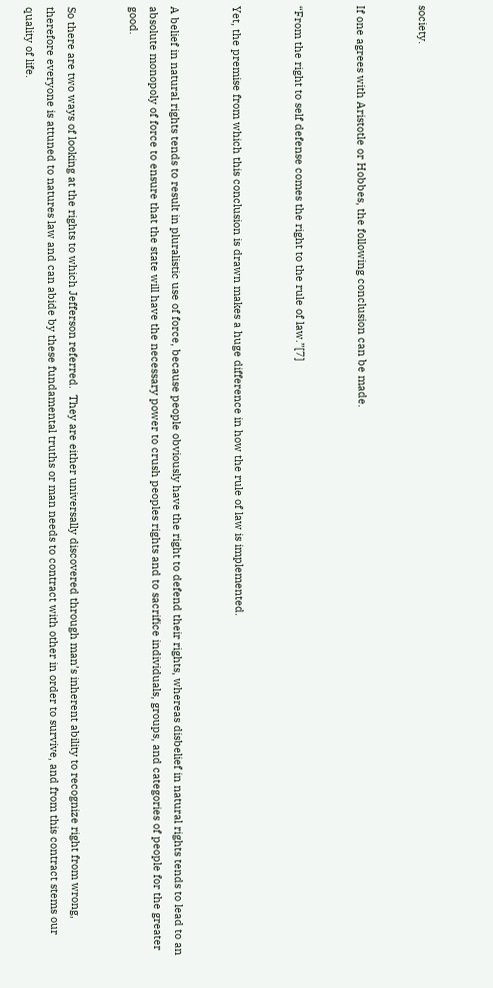society.


If one agrees with Aristotle or Hobbes, the following conclusion can be made.


“From the right to self defense comes the right to the rule of law.”[7]


Yet, the premise from which this conclusion is drawn makes a huge difference in how the rule of law is implemented.


A belief in natural rights tends to result in pluralistic use of force, because people obviously have the right to defend their rights, whereas disbelief in natural rights tends to lead to an absolute monopoly of force to ensure that the state will have the necessary power to crush peoples rights and to sacrifice individuals, groups, and categories of people for the greater good.


So there are two ways of looking at the rights to which Jefferson referred.  They are either universally discovered through man’s inherent ability to recognize right from wrong, therefore everyone is attuned to natures law and can abide by these fundamental truths or man needs to contract with other in order to survive, and from this contract stems our quality of life.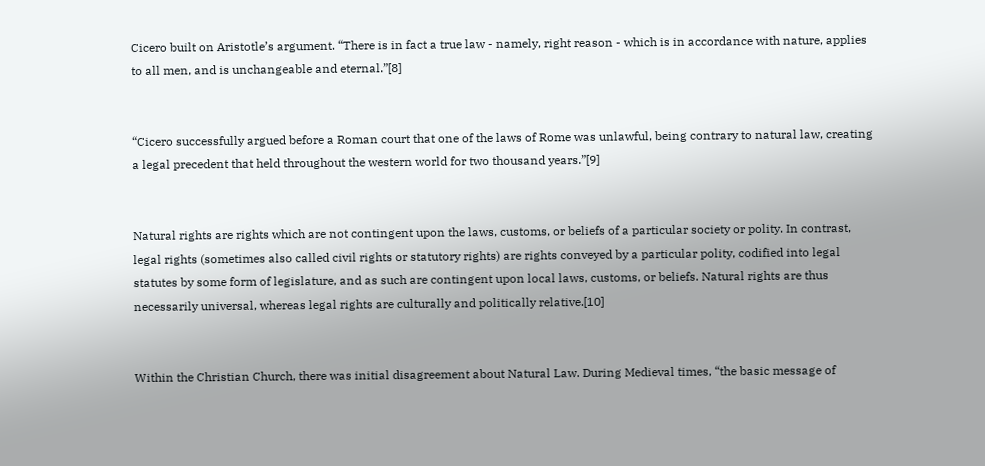Cicero built on Aristotle’s argument. “There is in fact a true law - namely, right reason - which is in accordance with nature, applies to all men, and is unchangeable and eternal.”[8]


“Cicero successfully argued before a Roman court that one of the laws of Rome was unlawful, being contrary to natural law, creating a legal precedent that held throughout the western world for two thousand years.”[9]


Natural rights are rights which are not contingent upon the laws, customs, or beliefs of a particular society or polity. In contrast, legal rights (sometimes also called civil rights or statutory rights) are rights conveyed by a particular polity, codified into legal statutes by some form of legislature, and as such are contingent upon local laws, customs, or beliefs. Natural rights are thus necessarily universal, whereas legal rights are culturally and politically relative.[10]


Within the Christian Church, there was initial disagreement about Natural Law. During Medieval times, “the basic message of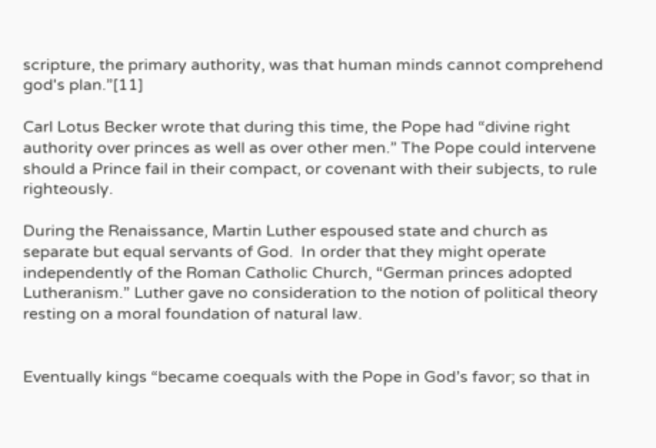scripture, the primary authority, was that human minds cannot comprehend god's plan.”[11]

Carl Lotus Becker wrote that during this time, the Pope had “divine right authority over princes as well as over other men.” The Pope could intervene should a Prince fail in their compact, or covenant with their subjects, to rule righteously.

During the Renaissance, Martin Luther espoused state and church as separate but equal servants of God.  In order that they might operate independently of the Roman Catholic Church, “German princes adopted Lutheranism.” Luther gave no consideration to the notion of political theory resting on a moral foundation of natural law.


Eventually kings “became coequals with the Pope in God’s favor; so that in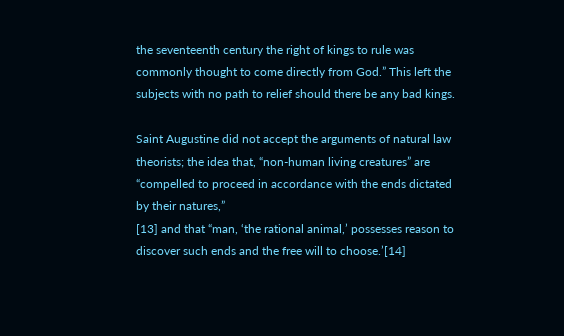the seventeenth century the right of kings to rule was commonly thought to come directly from God.” This left the subjects with no path to relief should there be any bad kings.

Saint Augustine did not accept the arguments of natural law theorists; the idea that, “non-human living creatures” are “compelled to proceed in accordance with the ends dictated by their natures,”
[13] and that “man, ‘the rational animal,’ possesses reason to discover such ends and the free will to choose.’[14]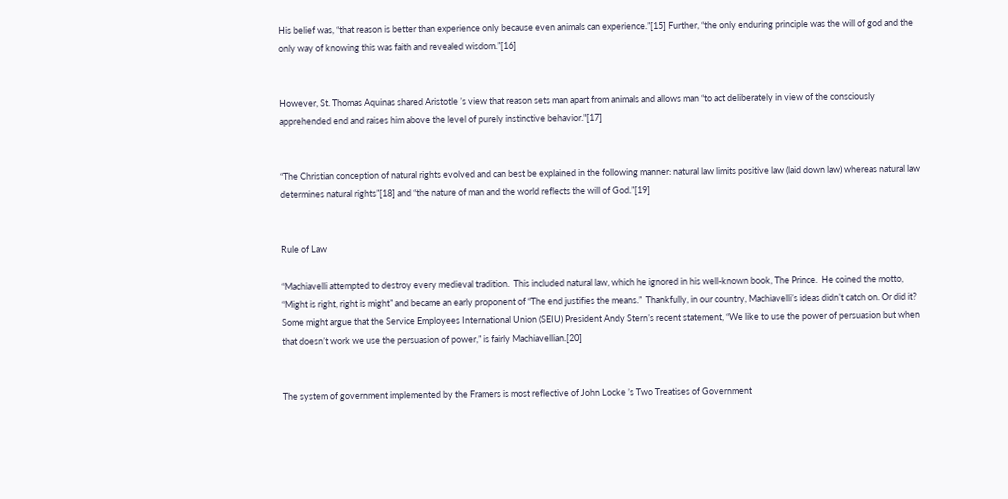His belief was, “that reason is better than experience only because even animals can experience.”[15] Further, “the only enduring principle was the will of god and the only way of knowing this was faith and revealed wisdom.”[16]


However, St. Thomas Aquinas shared Aristotle ’s view that reason sets man apart from animals and allows man “to act deliberately in view of the consciously apprehended end and raises him above the level of purely instinctive behavior."[17]


“The Christian conception of natural rights evolved and can best be explained in the following manner: natural law limits positive law (laid down law) whereas natural law determines natural rights”[18] and “the nature of man and the world reflects the will of God.”[19]


Rule of Law

“Machiavelli attempted to destroy every medieval tradition.  This included natural law, which he ignored in his well-known book, The Prince.  He coined the motto, “Might is right, right is might” and became an early proponent of “The end justifies the means.”  Thankfully, in our country, Machiavelli’s ideas didn’t catch on. Or did it?  Some might argue that the Service Employees International Union (SEIU) President Andy Stern’s recent statement, “We like to use the power of persuasion but when that doesn’t work we use the persuasion of power,” is fairly Machiavellian.[20]


The system of government implemented by the Framers is most reflective of John Locke ’s Two Treatises of Government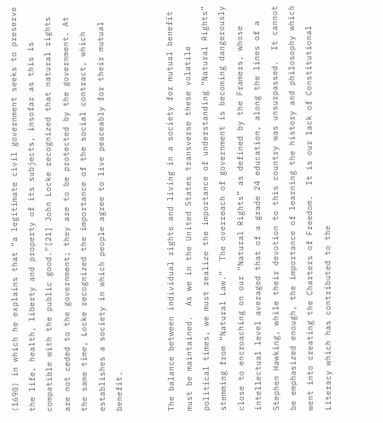(1690) in which he explains that “a legitimate civil government seeks to preserve the life, health, liberty and property of its subjects, insofar as this is compatible with the public good.”[21] John Locke recognized that natural rights are not ceded to the government; they are to be protected by the government. At the same time, Locke recognized the importance of the social contract, which establishes a society in which people agree to live peaceably for their mutual benefit.


The balance between individual rights and living in a society for mutual benefit must be maintained.  As we in the United States transverse these volatile political times, we must realize the importance of understanding “Natural Rights” stemming from “Natural Law.”  The overreach of government is becoming dangerously close to encroaching on our “Natural Rights” as defined by the Framers, whose intellectual level averaged that of a grade 24 education, along the lines of a Stephen Hawking, while their devotion to this country was unsurpassed.  It cannot be emphasized enough, the importance of learning the history and philosophy which went into creating the Charters of Freedom.  It is our lack of Constitutional Literacy which has contributed to the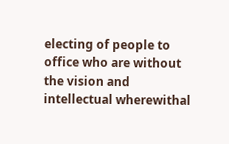electing of people to office who are without the vision and intellectual wherewithal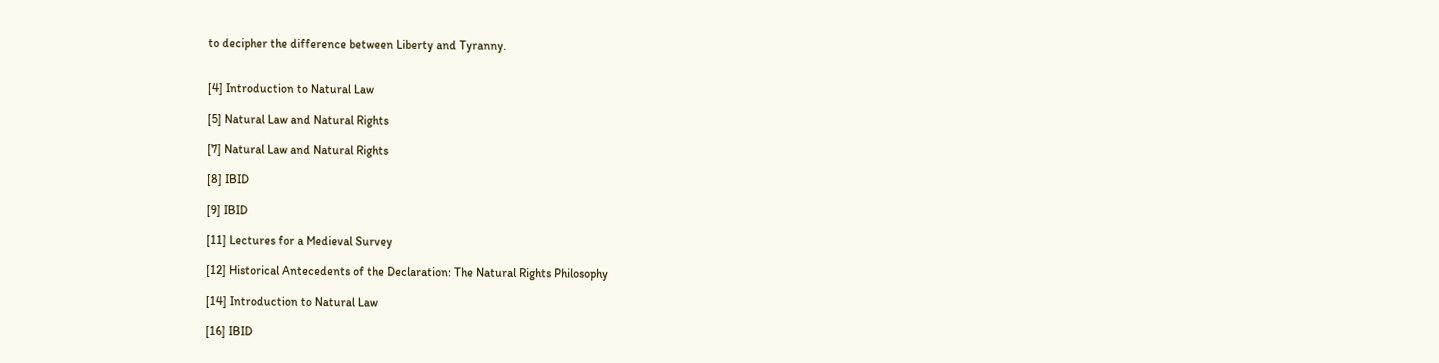to decipher the difference between Liberty and Tyranny.


[4] Introduction to Natural Law

[5] Natural Law and Natural Rights

[7] Natural Law and Natural Rights

[8] IBID

[9] IBID

[11] Lectures for a Medieval Survey

[12] Historical Antecedents of the Declaration: The Natural Rights Philosophy

[14] Introduction to Natural Law

[16] IBID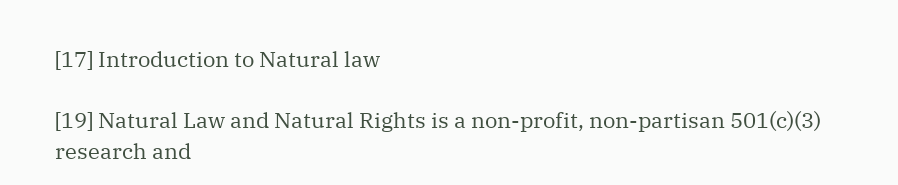[17] Introduction to Natural law

[19] Natural Law and Natural Rights is a non-profit, non-partisan 501(c)(3) research and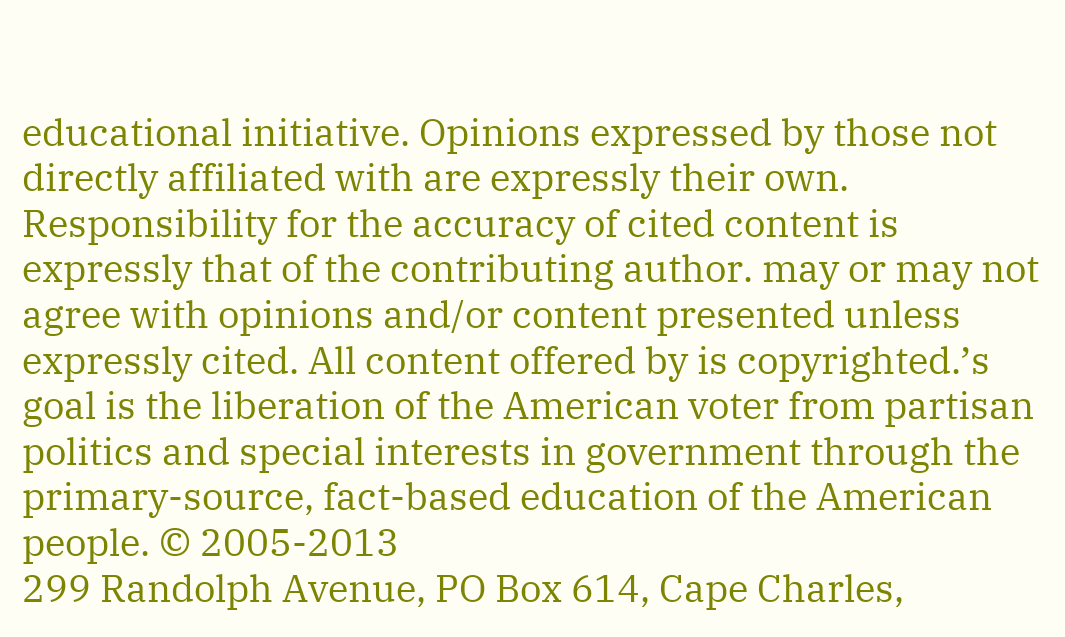educational initiative. Opinions expressed by those not directly affiliated with are expressly their own. Responsibility for the accuracy of cited content is expressly that of the contributing author. may or may not agree with opinions and/or content presented unless expressly cited. All content offered by is copyrighted.’s goal is the liberation of the American voter from partisan politics and special interests in government through the primary-source, fact-based education of the American people. © 2005-2013
299 Randolph Avenue, PO Box 614, Cape Charles,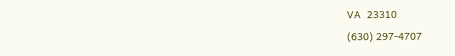VA  23310
(630) 297-4707